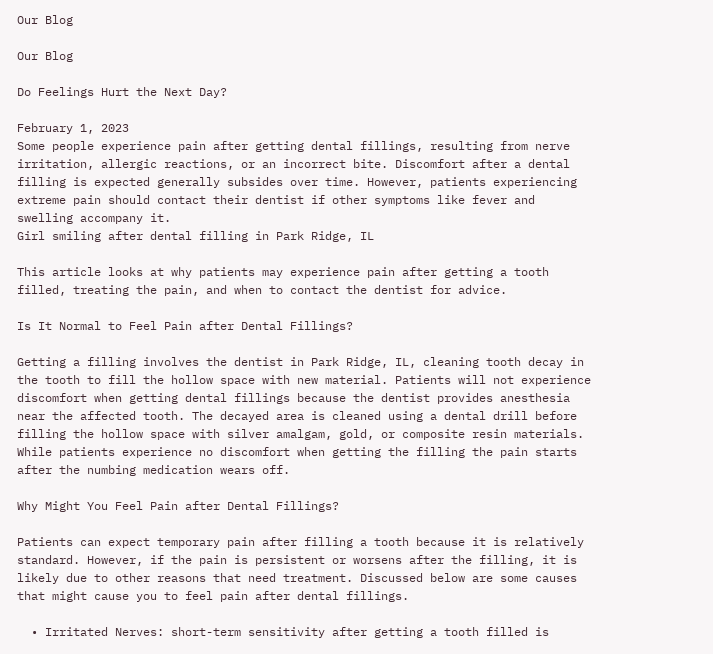Our Blog

Our Blog

Do Feelings Hurt the Next Day?

February 1, 2023
Some people experience pain after getting dental fillings, resulting from nerve irritation, allergic reactions, or an incorrect bite. Discomfort after a dental filling is expected generally subsides over time. However, patients experiencing extreme pain should contact their dentist if other symptoms like fever and swelling accompany it.
Girl smiling after dental filling in Park Ridge, IL

This article looks at why patients may experience pain after getting a tooth filled, treating the pain, and when to contact the dentist for advice.

Is It Normal to Feel Pain after Dental Fillings?

Getting a filling involves the dentist in Park Ridge, IL, cleaning tooth decay in the tooth to fill the hollow space with new material. Patients will not experience discomfort when getting dental fillings because the dentist provides anesthesia near the affected tooth. The decayed area is cleaned using a dental drill before filling the hollow space with silver amalgam, gold, or composite resin materials. While patients experience no discomfort when getting the filling the pain starts after the numbing medication wears off.

Why Might You Feel Pain after Dental Fillings?

Patients can expect temporary pain after filling a tooth because it is relatively standard. However, if the pain is persistent or worsens after the filling, it is likely due to other reasons that need treatment. Discussed below are some causes that might cause you to feel pain after dental fillings.

  • Irritated Nerves: short-term sensitivity after getting a tooth filled is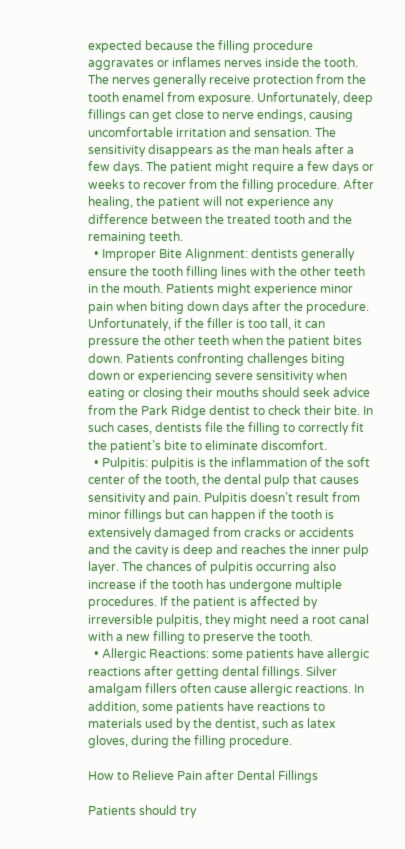expected because the filling procedure aggravates or inflames nerves inside the tooth. The nerves generally receive protection from the tooth enamel from exposure. Unfortunately, deep fillings can get close to nerve endings, causing uncomfortable irritation and sensation. The sensitivity disappears as the man heals after a few days. The patient might require a few days or weeks to recover from the filling procedure. After healing, the patient will not experience any difference between the treated tooth and the remaining teeth.
  • Improper Bite Alignment: dentists generally ensure the tooth filling lines with the other teeth in the mouth. Patients might experience minor pain when biting down days after the procedure. Unfortunately, if the filler is too tall, it can pressure the other teeth when the patient bites down. Patients confronting challenges biting down or experiencing severe sensitivity when eating or closing their mouths should seek advice from the Park Ridge dentist to check their bite. In such cases, dentists file the filling to correctly fit the patient’s bite to eliminate discomfort.
  • Pulpitis: pulpitis is the inflammation of the soft center of the tooth, the dental pulp that causes sensitivity and pain. Pulpitis doesn’t result from minor fillings but can happen if the tooth is extensively damaged from cracks or accidents and the cavity is deep and reaches the inner pulp layer. The chances of pulpitis occurring also increase if the tooth has undergone multiple procedures. If the patient is affected by irreversible pulpitis, they might need a root canal with a new filling to preserve the tooth.
  • Allergic Reactions: some patients have allergic reactions after getting dental fillings. Silver amalgam fillers often cause allergic reactions. In addition, some patients have reactions to materials used by the dentist, such as latex gloves, during the filling procedure.

How to Relieve Pain after Dental Fillings

Patients should try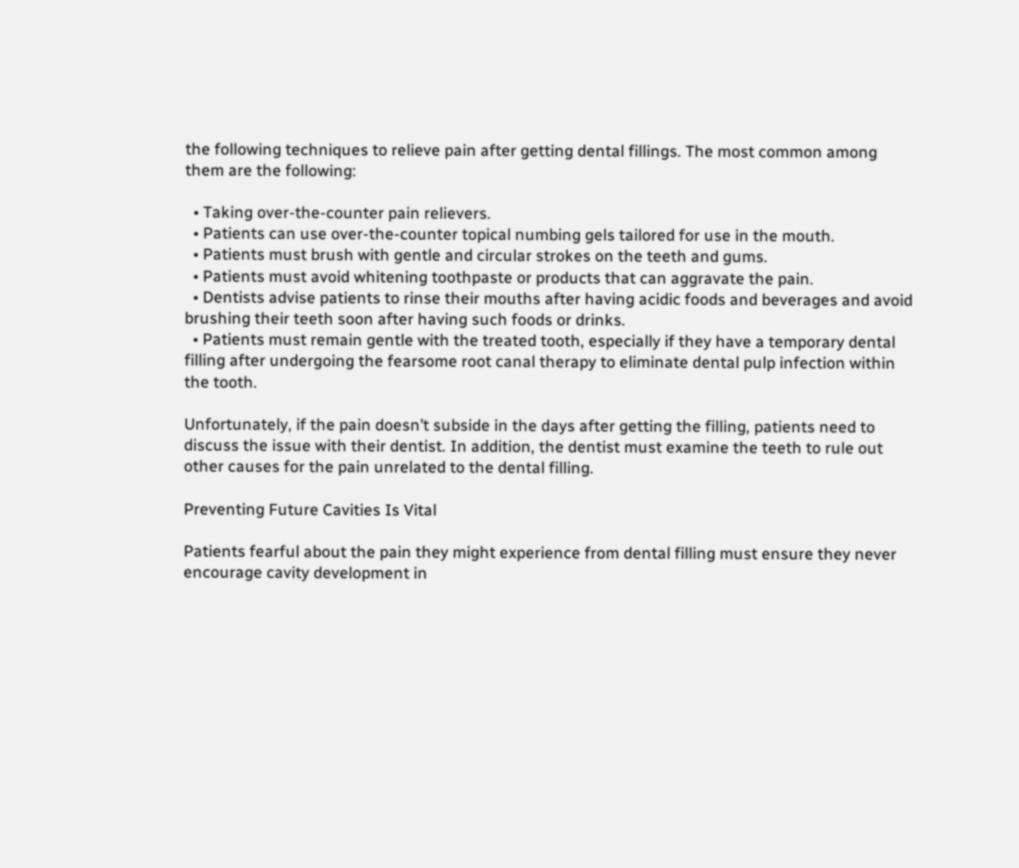the following techniques to relieve pain after getting dental fillings. The most common among them are the following:

  • Taking over-the-counter pain relievers.
  • Patients can use over-the-counter topical numbing gels tailored for use in the mouth.
  • Patients must brush with gentle and circular strokes on the teeth and gums.
  • Patients must avoid whitening toothpaste or products that can aggravate the pain.
  • Dentists advise patients to rinse their mouths after having acidic foods and beverages and avoid brushing their teeth soon after having such foods or drinks.
  • Patients must remain gentle with the treated tooth, especially if they have a temporary dental filling after undergoing the fearsome root canal therapy to eliminate dental pulp infection within the tooth.

Unfortunately, if the pain doesn’t subside in the days after getting the filling, patients need to discuss the issue with their dentist. In addition, the dentist must examine the teeth to rule out other causes for the pain unrelated to the dental filling.

Preventing Future Cavities Is Vital

Patients fearful about the pain they might experience from dental filling must ensure they never encourage cavity development in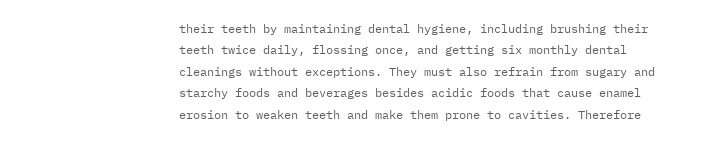their teeth by maintaining dental hygiene, including brushing their teeth twice daily, flossing once, and getting six monthly dental cleanings without exceptions. They must also refrain from sugary and starchy foods and beverages besides acidic foods that cause enamel erosion to weaken teeth and make them prone to cavities. Therefore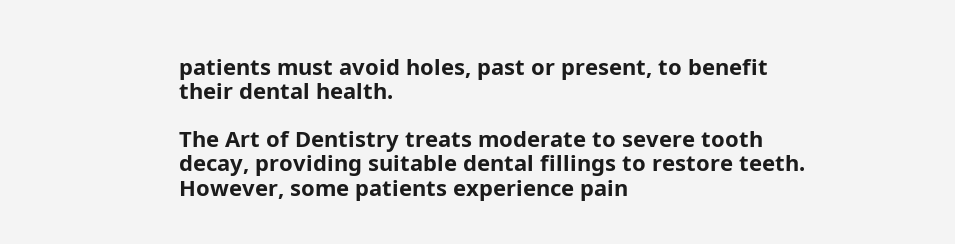patients must avoid holes, past or present, to benefit their dental health.

The Art of Dentistry treats moderate to severe tooth decay, providing suitable dental fillings to restore teeth. However, some patients experience pain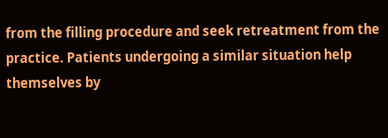from the filling procedure and seek retreatment from the practice. Patients undergoing a similar situation help themselves by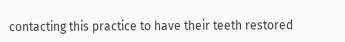contacting this practice to have their teeth restored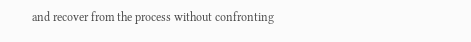and recover from the process without confronting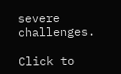severe challenges.

Click to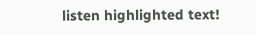listen highlighted text!